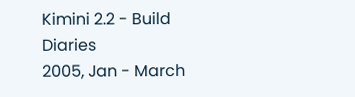Kimini 2.2 - Build Diaries
2005, Jan - March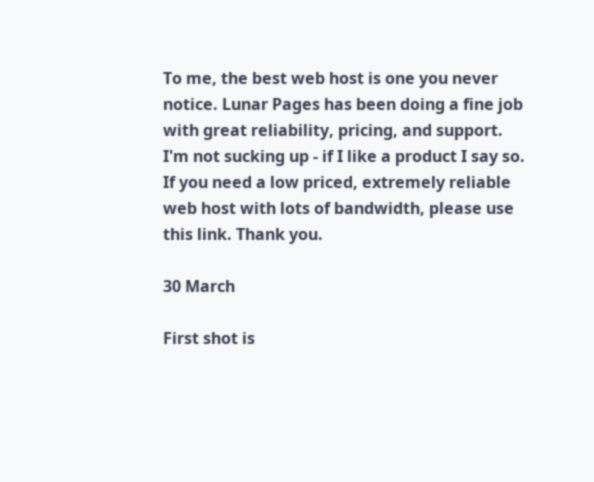To me, the best web host is one you never notice. Lunar Pages has been doing a fine job with great reliability, pricing, and support. I'm not sucking up - if I like a product I say so. If you need a low priced, extremely reliable web host with lots of bandwidth, please use this link. Thank you.

30 March

First shot is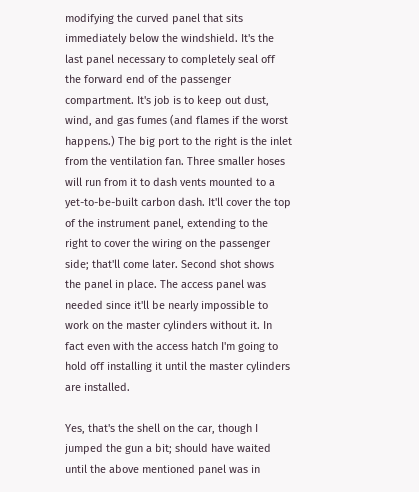modifying the curved panel that sits immediately below the windshield. It's the last panel necessary to completely seal off the forward end of the passenger compartment. It's job is to keep out dust, wind, and gas fumes (and flames if the worst happens.) The big port to the right is the inlet from the ventilation fan. Three smaller hoses will run from it to dash vents mounted to a yet-to-be-built carbon dash. It'll cover the top of the instrument panel, extending to the right to cover the wiring on the passenger side; that'll come later. Second shot shows the panel in place. The access panel was needed since it'll be nearly impossible to work on the master cylinders without it. In fact even with the access hatch I'm going to hold off installing it until the master cylinders are installed.

Yes, that's the shell on the car, though I jumped the gun a bit; should have waited until the above mentioned panel was in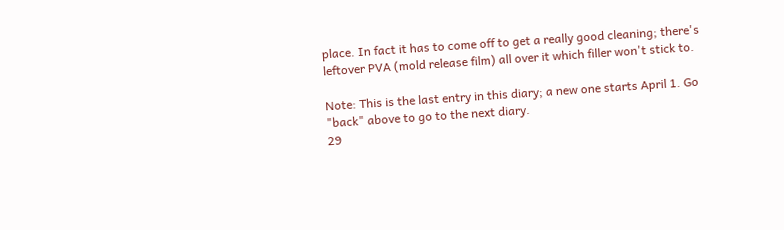place. In fact it has to come off to get a really good cleaning; there's leftover PVA (mold release film) all over it which filler won't stick to.

Note: This is the last entry in this diary; a new one starts April 1. Go "back" above to go to the next diary.
29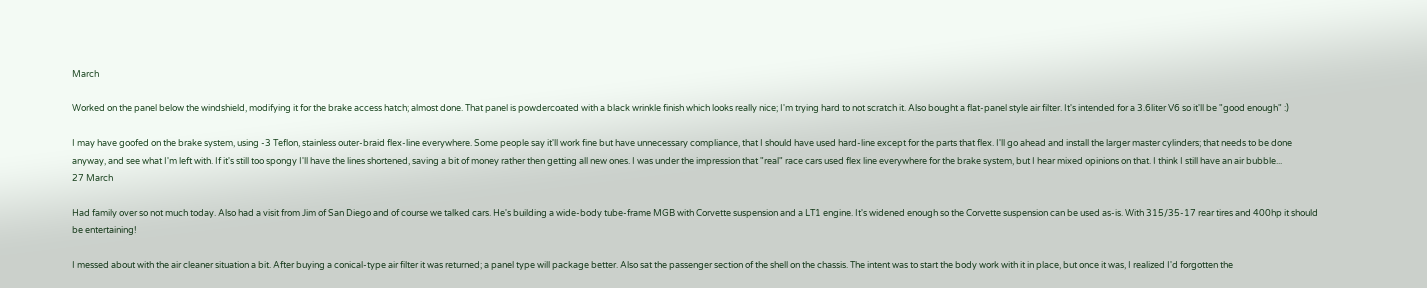March

Worked on the panel below the windshield, modifying it for the brake access hatch; almost done. That panel is powdercoated with a black wrinkle finish which looks really nice; I'm trying hard to not scratch it. Also bought a flat-panel style air filter. It's intended for a 3.6liter V6 so it'll be "good enough" :)

I may have goofed on the brake system, using -3 Teflon, stainless outer-braid flex-line everywhere. Some people say it'll work fine but have unnecessary compliance, that I should have used hard-line except for the parts that flex. I'll go ahead and install the larger master cylinders; that needs to be done anyway, and see what I'm left with. If it's still too spongy I'll have the lines shortened, saving a bit of money rather then getting all new ones. I was under the impression that "real" race cars used flex line everywhere for the brake system, but I hear mixed opinions on that. I think I still have an air bubble...
27 March

Had family over so not much today. Also had a visit from Jim of San Diego and of course we talked cars. He's building a wide-body tube-frame MGB with Corvette suspension and a LT1 engine. It's widened enough so the Corvette suspension can be used as-is. With 315/35-17 rear tires and 400hp it should be entertaining!

I messed about with the air cleaner situation a bit. After buying a conical-type air filter it was returned; a panel type will package better. Also sat the passenger section of the shell on the chassis. The intent was to start the body work with it in place, but once it was, I realized I'd forgotten the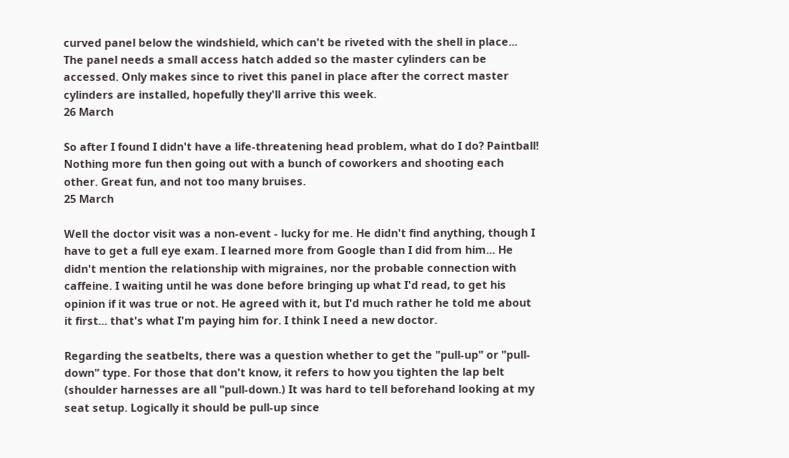curved panel below the windshield, which can't be riveted with the shell in place... The panel needs a small access hatch added so the master cylinders can be accessed. Only makes since to rivet this panel in place after the correct master cylinders are installed, hopefully they'll arrive this week.
26 March

So after I found I didn't have a life-threatening head problem, what do I do? Paintball! Nothing more fun then going out with a bunch of coworkers and shooting each other. Great fun, and not too many bruises.
25 March

Well the doctor visit was a non-event - lucky for me. He didn't find anything, though I have to get a full eye exam. I learned more from Google than I did from him... He didn't mention the relationship with migraines, nor the probable connection with caffeine. I waiting until he was done before bringing up what I'd read, to get his opinion if it was true or not. He agreed with it, but I'd much rather he told me about it first... that's what I'm paying him for. I think I need a new doctor.

Regarding the seatbelts, there was a question whether to get the "pull-up" or "pull-down" type. For those that don't know, it refers to how you tighten the lap belt (shoulder harnesses are all "pull-down.) It was hard to tell beforehand looking at my seat setup. Logically it should be pull-up since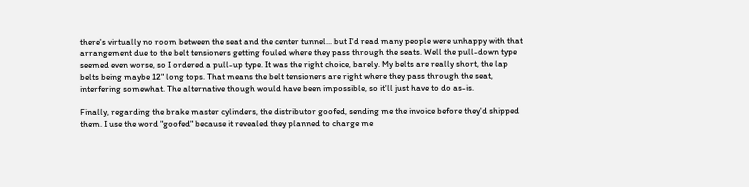there's virtually no room between the seat and the center tunnel... but I'd read many people were unhappy with that arrangement due to the belt tensioners getting fouled where they pass through the seats. Well the pull-down type seemed even worse, so I ordered a pull-up type. It was the right choice, barely. My belts are really short, the lap belts being maybe 12" long tops. That means the belt tensioners are right where they pass through the seat, interfering somewhat. The alternative though would have been impossible, so it'll just have to do as-is.

Finally, regarding the brake master cylinders, the distributor goofed, sending me the invoice before they'd shipped them. I use the word "goofed" because it revealed they planned to charge me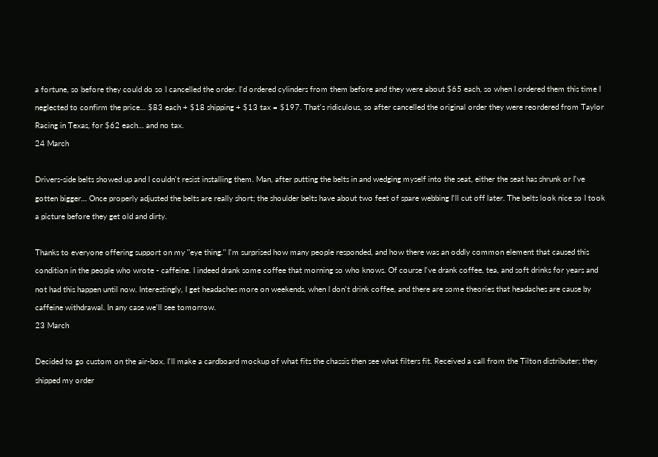a fortune, so before they could do so I cancelled the order. I'd ordered cylinders from them before and they were about $65 each, so when I ordered them this time I neglected to confirm the price... $83 each + $18 shipping + $13 tax = $197. That's ridiculous, so after cancelled the original order they were reordered from Taylor Racing in Texas, for $62 each... and no tax.
24 March

Drivers-side belts showed up and I couldn't resist installing them. Man, after putting the belts in and wedging myself into the seat, either the seat has shrunk or I've gotten bigger... Once properly adjusted the belts are really short; the shoulder belts have about two feet of spare webbing I'll cut off later. The belts look nice so I took a picture before they get old and dirty.

Thanks to everyone offering support on my "eye thing." I'm surprised how many people responded, and how there was an oddly common element that caused this condition in the people who wrote - caffeine. I indeed drank some coffee that morning so who knows. Of course I've drank coffee, tea, and soft drinks for years and not had this happen until now. Interestingly, I get headaches more on weekends, when I don't drink coffee, and there are some theories that headaches are cause by caffeine withdrawal. In any case we'll see tomorrow.
23 March

Decided to go custom on the air-box. I'll make a cardboard mockup of what fits the chassis then see what filters fit. Received a call from the Tilton distributer; they shipped my order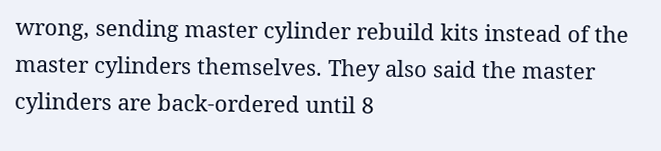wrong, sending master cylinder rebuild kits instead of the master cylinders themselves. They also said the master cylinders are back-ordered until 8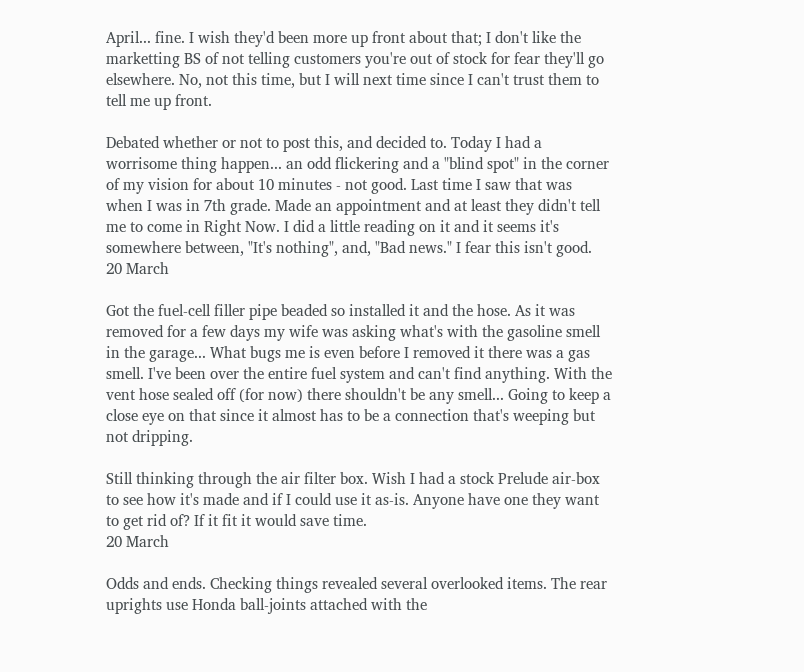April... fine. I wish they'd been more up front about that; I don't like the marketting BS of not telling customers you're out of stock for fear they'll go elsewhere. No, not this time, but I will next time since I can't trust them to tell me up front.

Debated whether or not to post this, and decided to. Today I had a worrisome thing happen... an odd flickering and a "blind spot" in the corner of my vision for about 10 minutes - not good. Last time I saw that was when I was in 7th grade. Made an appointment and at least they didn't tell me to come in Right Now. I did a little reading on it and it seems it's somewhere between, "It's nothing", and, "Bad news." I fear this isn't good.
20 March

Got the fuel-cell filler pipe beaded so installed it and the hose. As it was removed for a few days my wife was asking what's with the gasoline smell in the garage... What bugs me is even before I removed it there was a gas smell. I've been over the entire fuel system and can't find anything. With the vent hose sealed off (for now) there shouldn't be any smell... Going to keep a close eye on that since it almost has to be a connection that's weeping but not dripping.

Still thinking through the air filter box. Wish I had a stock Prelude air-box to see how it's made and if I could use it as-is. Anyone have one they want to get rid of? If it fit it would save time.
20 March

Odds and ends. Checking things revealed several overlooked items. The rear uprights use Honda ball-joints attached with the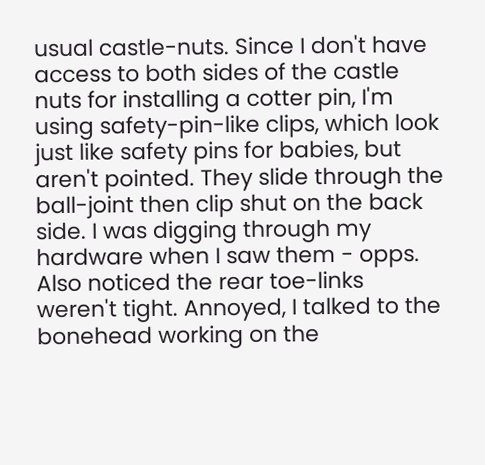usual castle-nuts. Since I don't have access to both sides of the castle nuts for installing a cotter pin, I'm using safety-pin-like clips, which look just like safety pins for babies, but aren't pointed. They slide through the ball-joint then clip shut on the back side. I was digging through my hardware when I saw them - opps. Also noticed the rear toe-links weren't tight. Annoyed, I talked to the bonehead working on the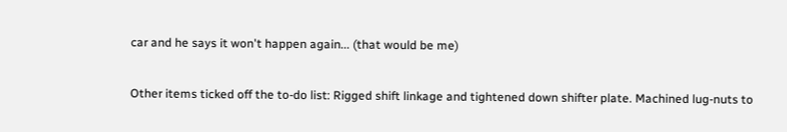car and he says it won't happen again... (that would be me)

Other items ticked off the to-do list: Rigged shift linkage and tightened down shifter plate. Machined lug-nuts to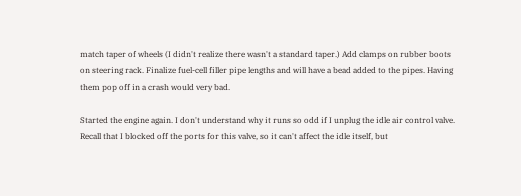match taper of wheels (I didn't realize there wasn't a standard taper.) Add clamps on rubber boots on steering rack. Finalize fuel-cell filler pipe lengths and will have a bead added to the pipes. Having them pop off in a crash would very bad.

Started the engine again. I don't understand why it runs so odd if I unplug the idle air control valve. Recall that I blocked off the ports for this valve, so it can't affect the idle itself, but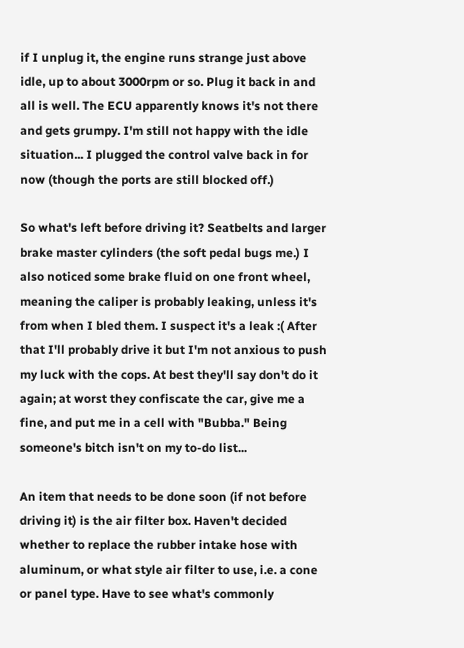if I unplug it, the engine runs strange just above idle, up to about 3000rpm or so. Plug it back in and all is well. The ECU apparently knows it's not there and gets grumpy. I'm still not happy with the idle situation... I plugged the control valve back in for now (though the ports are still blocked off.)

So what's left before driving it? Seatbelts and larger brake master cylinders (the soft pedal bugs me.) I also noticed some brake fluid on one front wheel, meaning the caliper is probably leaking, unless it's from when I bled them. I suspect it's a leak :( After that I'll probably drive it but I'm not anxious to push my luck with the cops. At best they'll say don't do it again; at worst they confiscate the car, give me a fine, and put me in a cell with "Bubba." Being someone's bitch isn't on my to-do list...

An item that needs to be done soon (if not before driving it) is the air filter box. Haven't decided whether to replace the rubber intake hose with aluminum, or what style air filter to use, i.e. a cone or panel type. Have to see what's commonly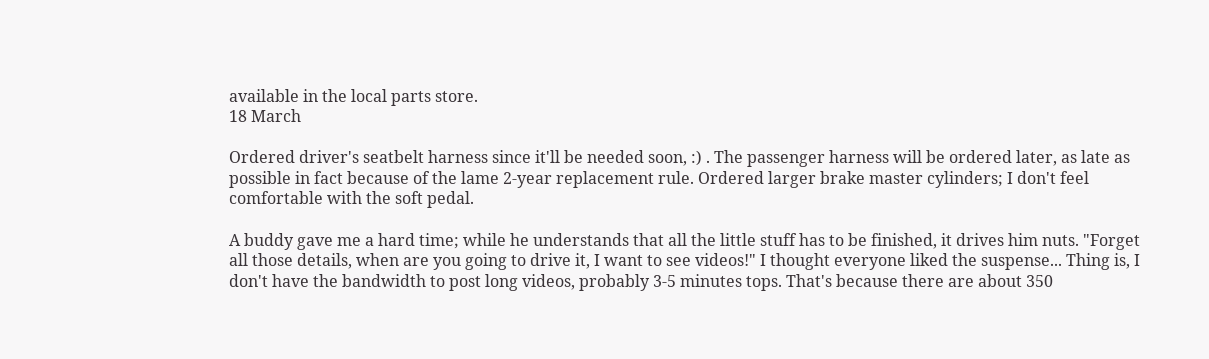available in the local parts store.
18 March

Ordered driver's seatbelt harness since it'll be needed soon, :) . The passenger harness will be ordered later, as late as possible in fact because of the lame 2-year replacement rule. Ordered larger brake master cylinders; I don't feel comfortable with the soft pedal.

A buddy gave me a hard time; while he understands that all the little stuff has to be finished, it drives him nuts. "Forget all those details, when are you going to drive it, I want to see videos!" I thought everyone liked the suspense... Thing is, I don't have the bandwidth to post long videos, probably 3-5 minutes tops. That's because there are about 350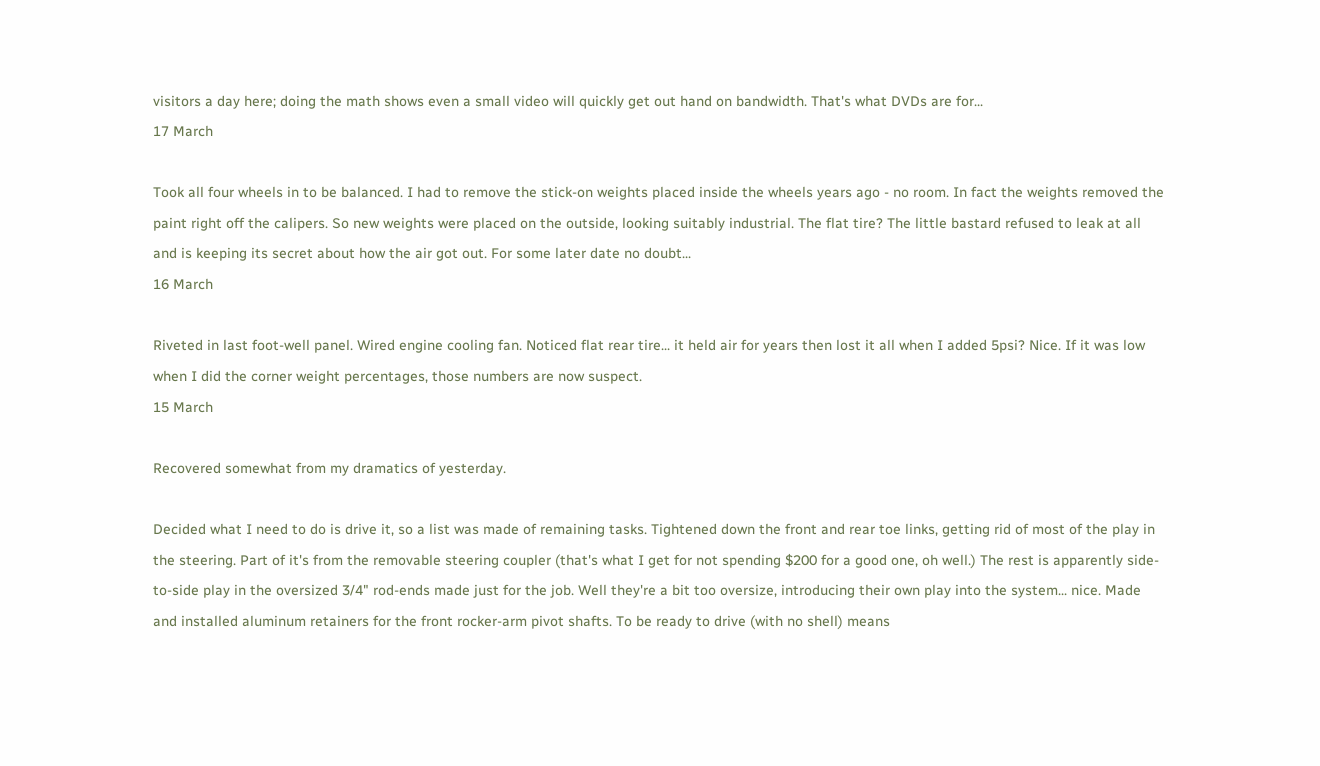visitors a day here; doing the math shows even a small video will quickly get out hand on bandwidth. That's what DVDs are for...
17 March

Took all four wheels in to be balanced. I had to remove the stick-on weights placed inside the wheels years ago - no room. In fact the weights removed the paint right off the calipers. So new weights were placed on the outside, looking suitably industrial. The flat tire? The little bastard refused to leak at all and is keeping its secret about how the air got out. For some later date no doubt...
16 March

Riveted in last foot-well panel. Wired engine cooling fan. Noticed flat rear tire... it held air for years then lost it all when I added 5psi? Nice. If it was low when I did the corner weight percentages, those numbers are now suspect.
15 March

Recovered somewhat from my dramatics of yesterday.

Decided what I need to do is drive it, so a list was made of remaining tasks. Tightened down the front and rear toe links, getting rid of most of the play in the steering. Part of it's from the removable steering coupler (that's what I get for not spending $200 for a good one, oh well.) The rest is apparently side-to-side play in the oversized 3/4" rod-ends made just for the job. Well they're a bit too oversize, introducing their own play into the system... nice. Made and installed aluminum retainers for the front rocker-arm pivot shafts. To be ready to drive (with no shell) means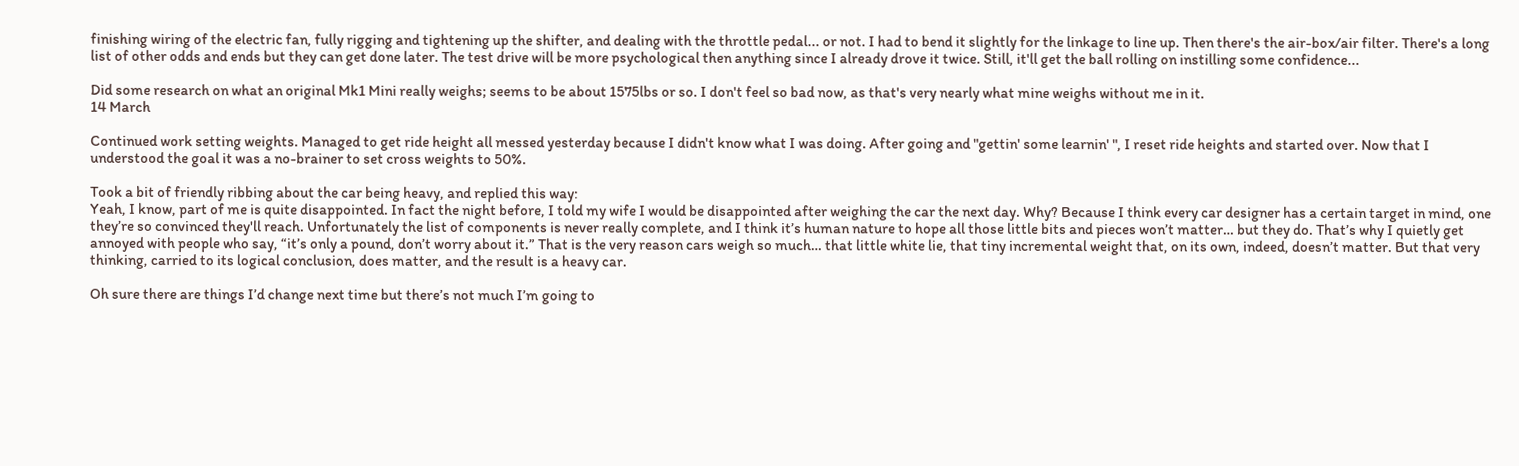finishing wiring of the electric fan, fully rigging and tightening up the shifter, and dealing with the throttle pedal... or not. I had to bend it slightly for the linkage to line up. Then there's the air-box/air filter. There's a long list of other odds and ends but they can get done later. The test drive will be more psychological then anything since I already drove it twice. Still, it'll get the ball rolling on instilling some confidence...

Did some research on what an original Mk1 Mini really weighs; seems to be about 1575lbs or so. I don't feel so bad now, as that's very nearly what mine weighs without me in it.
14 March

Continued work setting weights. Managed to get ride height all messed yesterday because I didn't know what I was doing. After going and "gettin' some learnin' ", I reset ride heights and started over. Now that I understood the goal it was a no-brainer to set cross weights to 50%.

Took a bit of friendly ribbing about the car being heavy, and replied this way:
Yeah, I know, part of me is quite disappointed. In fact the night before, I told my wife I would be disappointed after weighing the car the next day. Why? Because I think every car designer has a certain target in mind, one they’re so convinced they'll reach. Unfortunately the list of components is never really complete, and I think it’s human nature to hope all those little bits and pieces won’t matter… but they do. That’s why I quietly get annoyed with people who say, “it’s only a pound, don’t worry about it.” That is the very reason cars weigh so much… that little white lie, that tiny incremental weight that, on its own, indeed, doesn’t matter. But that very thinking, carried to its logical conclusion, does matter, and the result is a heavy car.

Oh sure there are things I’d change next time but there’s not much I’m going to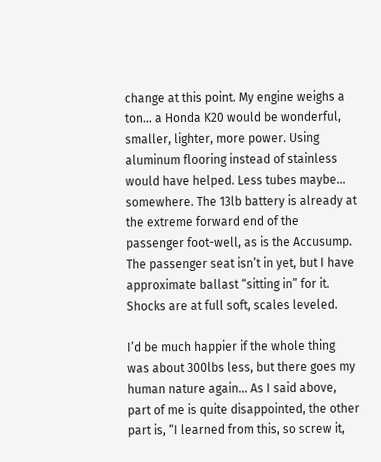change at this point. My engine weighs a ton… a Honda K20 would be wonderful, smaller, lighter, more power. Using aluminum flooring instead of stainless would have helped. Less tubes maybe… somewhere. The 13lb battery is already at the extreme forward end of the passenger foot-well, as is the Accusump. The passenger seat isn’t in yet, but I have approximate ballast “sitting in” for it. Shocks are at full soft, scales leveled.

I’d be much happier if the whole thing was about 300lbs less, but there goes my human nature again… As I said above, part of me is quite disappointed, the other part is, “I learned from this, so screw it,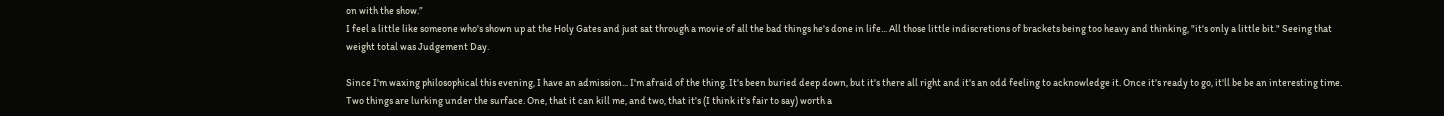on with the show.”
I feel a little like someone who's shown up at the Holy Gates and just sat through a movie of all the bad things he's done in life... All those little indiscretions of brackets being too heavy and thinking, "it's only a little bit." Seeing that weight total was Judgement Day.

Since I'm waxing philosophical this evening, I have an admission... I'm afraid of the thing. It's been buried deep down, but it's there all right and it's an odd feeling to acknowledge it. Once it's ready to go, it'll be be an interesting time. Two things are lurking under the surface. One, that it can kill me, and two, that it's (I think it's fair to say) worth a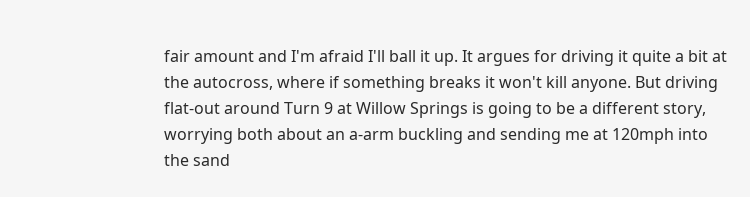fair amount and I'm afraid I'll ball it up. It argues for driving it quite a bit at the autocross, where if something breaks it won't kill anyone. But driving flat-out around Turn 9 at Willow Springs is going to be a different story, worrying both about an a-arm buckling and sending me at 120mph into the sand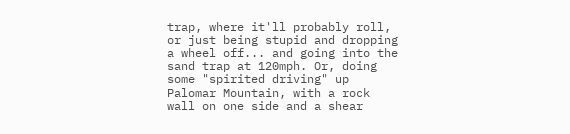trap, where it'll probably roll, or just being stupid and dropping a wheel off... and going into the sand trap at 120mph. Or, doing some "spirited driving" up Palomar Mountain, with a rock wall on one side and a shear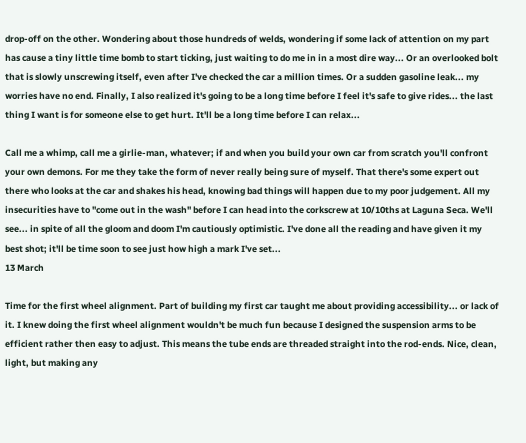drop-off on the other. Wondering about those hundreds of welds, wondering if some lack of attention on my part has cause a tiny little time bomb to start ticking, just waiting to do me in in a most dire way... Or an overlooked bolt that is slowly unscrewing itself, even after I've checked the car a million times. Or a sudden gasoline leak... my worries have no end. Finally, I also realized it's going to be a long time before I feel it's safe to give rides... the last thing I want is for someone else to get hurt. It'll be a long time before I can relax...

Call me a whimp, call me a girlie-man, whatever; if and when you build your own car from scratch you'll confront your own demons. For me they take the form of never really being sure of myself. That there's some expert out there who looks at the car and shakes his head, knowing bad things will happen due to my poor judgement. All my insecurities have to "come out in the wash" before I can head into the corkscrew at 10/10ths at Laguna Seca. We'll see... in spite of all the gloom and doom I'm cautiously optimistic. I've done all the reading and have given it my best shot; it'll be time soon to see just how high a mark I've set...
13 March

Time for the first wheel alignment. Part of building my first car taught me about providing accessibility... or lack of it. I knew doing the first wheel alignment wouldn't be much fun because I designed the suspension arms to be efficient rather then easy to adjust. This means the tube ends are threaded straight into the rod-ends. Nice, clean, light, but making any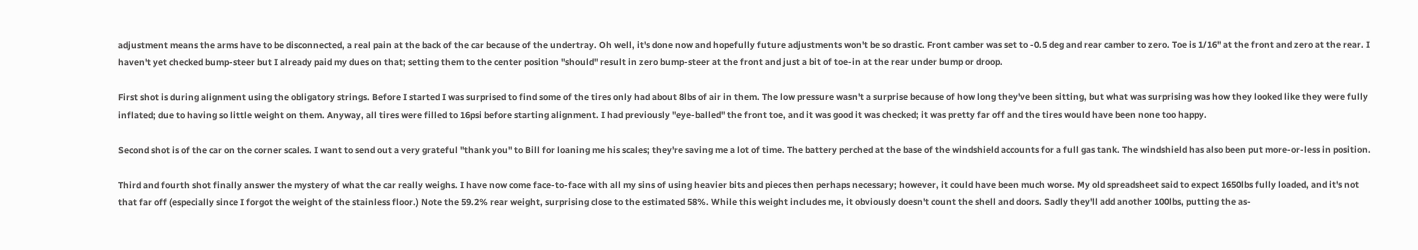adjustment means the arms have to be disconnected, a real pain at the back of the car because of the undertray. Oh well, it's done now and hopefully future adjustments won't be so drastic. Front camber was set to -0.5 deg and rear camber to zero. Toe is 1/16" at the front and zero at the rear. I haven't yet checked bump-steer but I already paid my dues on that; setting them to the center position "should" result in zero bump-steer at the front and just a bit of toe-in at the rear under bump or droop.

First shot is during alignment using the obligatory strings. Before I started I was surprised to find some of the tires only had about 8lbs of air in them. The low pressure wasn't a surprise because of how long they've been sitting, but what was surprising was how they looked like they were fully inflated; due to having so little weight on them. Anyway, all tires were filled to 16psi before starting alignment. I had previously "eye-balled" the front toe, and it was good it was checked; it was pretty far off and the tires would have been none too happy.

Second shot is of the car on the corner scales. I want to send out a very grateful "thank you" to Bill for loaning me his scales; they're saving me a lot of time. The battery perched at the base of the windshield accounts for a full gas tank. The windshield has also been put more-or-less in position.

Third and fourth shot finally answer the mystery of what the car really weighs. I have now come face-to-face with all my sins of using heavier bits and pieces then perhaps necessary; however, it could have been much worse. My old spreadsheet said to expect 1650lbs fully loaded, and it's not that far off (especially since I forgot the weight of the stainless floor.) Note the 59.2% rear weight, surprising close to the estimated 58%. While this weight includes me, it obviously doesn't count the shell and doors. Sadly they'll add another 100lbs, putting the as-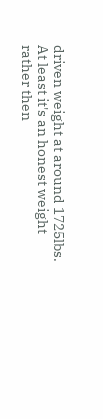driven weight at around 1725lbs. At least it's an honest weight rather then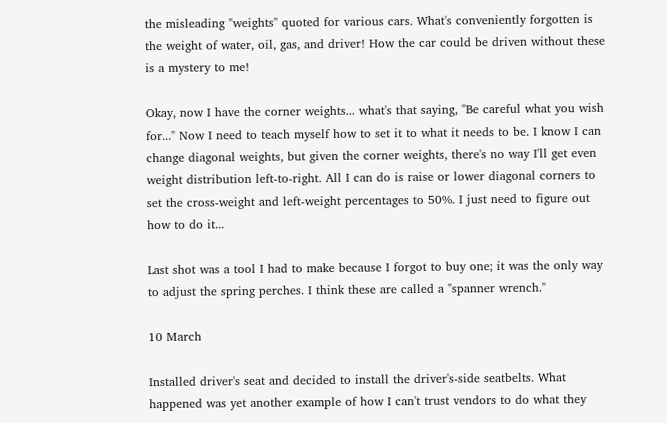the misleading "weights" quoted for various cars. What's conveniently forgotten is the weight of water, oil, gas, and driver! How the car could be driven without these is a mystery to me!

Okay, now I have the corner weights... what's that saying, "Be careful what you wish for..." Now I need to teach myself how to set it to what it needs to be. I know I can change diagonal weights, but given the corner weights, there's no way I'll get even weight distribution left-to-right. All I can do is raise or lower diagonal corners to set the cross-weight and left-weight percentages to 50%. I just need to figure out how to do it...

Last shot was a tool I had to make because I forgot to buy one; it was the only way to adjust the spring perches. I think these are called a "spanner wrench."

10 March

Installed driver's seat and decided to install the driver's-side seatbelts. What happened was yet another example of how I can't trust vendors to do what they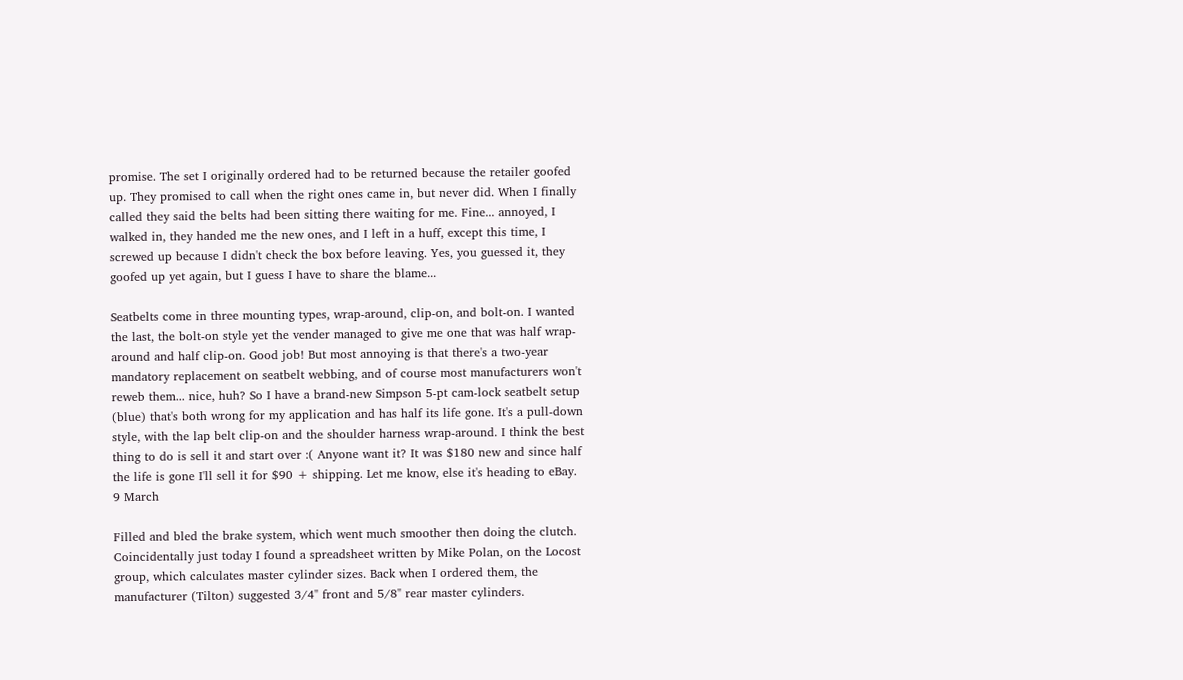promise. The set I originally ordered had to be returned because the retailer goofed up. They promised to call when the right ones came in, but never did. When I finally called they said the belts had been sitting there waiting for me. Fine... annoyed, I walked in, they handed me the new ones, and I left in a huff, except this time, I screwed up because I didn't check the box before leaving. Yes, you guessed it, they goofed up yet again, but I guess I have to share the blame...

Seatbelts come in three mounting types, wrap-around, clip-on, and bolt-on. I wanted the last, the bolt-on style yet the vender managed to give me one that was half wrap-around and half clip-on. Good job! But most annoying is that there's a two-year mandatory replacement on seatbelt webbing, and of course most manufacturers won't reweb them... nice, huh? So I have a brand-new Simpson 5-pt cam-lock seatbelt setup (blue) that's both wrong for my application and has half its life gone. It's a pull-down style, with the lap belt clip-on and the shoulder harness wrap-around. I think the best thing to do is sell it and start over :( Anyone want it? It was $180 new and since half the life is gone I'll sell it for $90 + shipping. Let me know, else it's heading to eBay.
9 March

Filled and bled the brake system, which went much smoother then doing the clutch. Coincidentally just today I found a spreadsheet written by Mike Polan, on the Locost group, which calculates master cylinder sizes. Back when I ordered them, the manufacturer (Tilton) suggested 3/4" front and 5/8" rear master cylinders.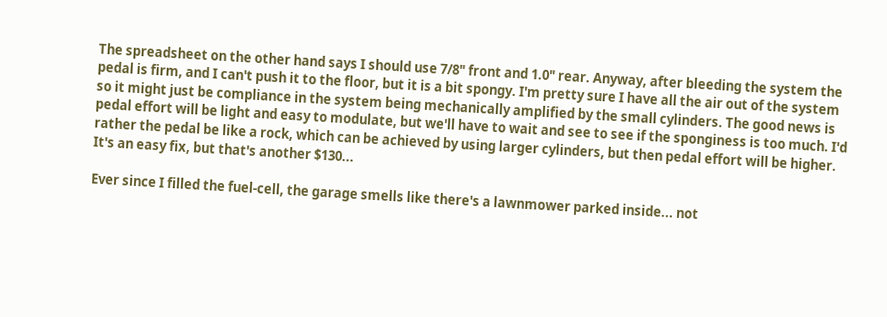The spreadsheet on the other hand says I should use 7/8" front and 1.0" rear. Anyway, after bleeding the system the pedal is firm, and I can't push it to the floor, but it is a bit spongy. I'm pretty sure I have all the air out of the system so it might just be compliance in the system being mechanically amplified by the small cylinders. The good news is pedal effort will be light and easy to modulate, but we'll have to wait and see to see if the sponginess is too much. I'd rather the pedal be like a rock, which can be achieved by using larger cylinders, but then pedal effort will be higher. It's an easy fix, but that's another $130...

Ever since I filled the fuel-cell, the garage smells like there's a lawnmower parked inside... not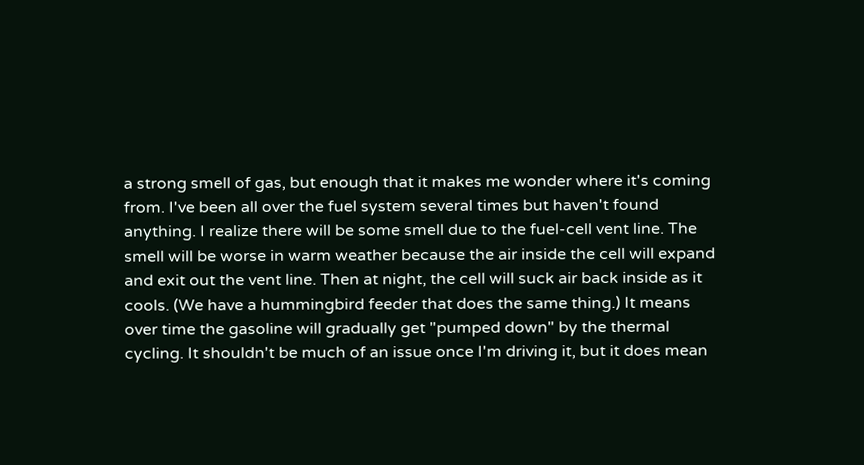a strong smell of gas, but enough that it makes me wonder where it's coming from. I've been all over the fuel system several times but haven't found anything. I realize there will be some smell due to the fuel-cell vent line. The smell will be worse in warm weather because the air inside the cell will expand and exit out the vent line. Then at night, the cell will suck air back inside as it cools. (We have a hummingbird feeder that does the same thing.) It means over time the gasoline will gradually get "pumped down" by the thermal cycling. It shouldn't be much of an issue once I'm driving it, but it does mean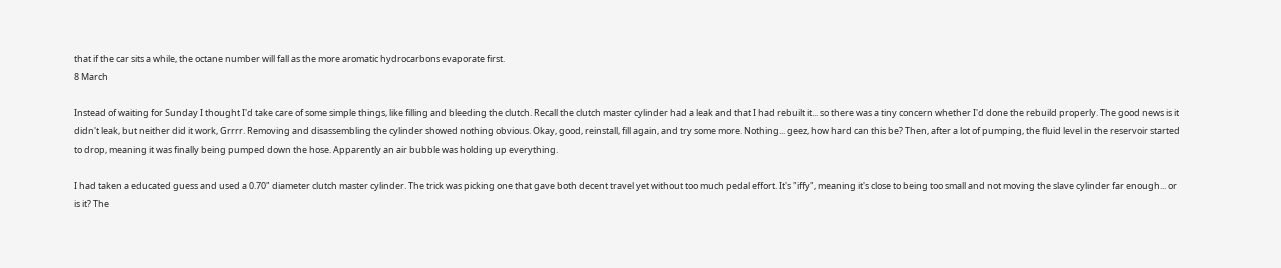that if the car sits a while, the octane number will fall as the more aromatic hydrocarbons evaporate first.
8 March

Instead of waiting for Sunday I thought I'd take care of some simple things, like filling and bleeding the clutch. Recall the clutch master cylinder had a leak and that I had rebuilt it... so there was a tiny concern whether I'd done the rebuild properly. The good news is it didn't leak, but neither did it work, Grrrr. Removing and disassembling the cylinder showed nothing obvious. Okay, good, reinstall, fill again, and try some more. Nothing... geez, how hard can this be? Then, after a lot of pumping, the fluid level in the reservoir started to drop, meaning it was finally being pumped down the hose. Apparently an air bubble was holding up everything.

I had taken a educated guess and used a 0.70" diameter clutch master cylinder. The trick was picking one that gave both decent travel yet without too much pedal effort. It's "iffy", meaning it's close to being too small and not moving the slave cylinder far enough... or is it? The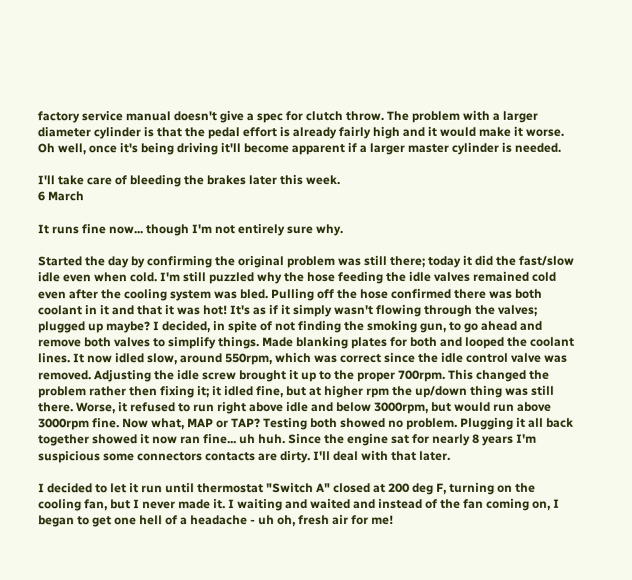factory service manual doesn't give a spec for clutch throw. The problem with a larger diameter cylinder is that the pedal effort is already fairly high and it would make it worse. Oh well, once it's being driving it'll become apparent if a larger master cylinder is needed.

I'll take care of bleeding the brakes later this week.
6 March

It runs fine now... though I'm not entirely sure why.

Started the day by confirming the original problem was still there; today it did the fast/slow idle even when cold. I'm still puzzled why the hose feeding the idle valves remained cold even after the cooling system was bled. Pulling off the hose confirmed there was both coolant in it and that it was hot! It's as if it simply wasn't flowing through the valves; plugged up maybe? I decided, in spite of not finding the smoking gun, to go ahead and remove both valves to simplify things. Made blanking plates for both and looped the coolant lines. It now idled slow, around 550rpm, which was correct since the idle control valve was removed. Adjusting the idle screw brought it up to the proper 700rpm. This changed the problem rather then fixing it; it idled fine, but at higher rpm the up/down thing was still there. Worse, it refused to run right above idle and below 3000rpm, but would run above 3000rpm fine. Now what, MAP or TAP? Testing both showed no problem. Plugging it all back together showed it now ran fine... uh huh. Since the engine sat for nearly 8 years I'm suspicious some connectors contacts are dirty. I'll deal with that later.

I decided to let it run until thermostat "Switch A" closed at 200 deg F, turning on the cooling fan, but I never made it. I waiting and waited and instead of the fan coming on, I began to get one hell of a headache - uh oh, fresh air for me!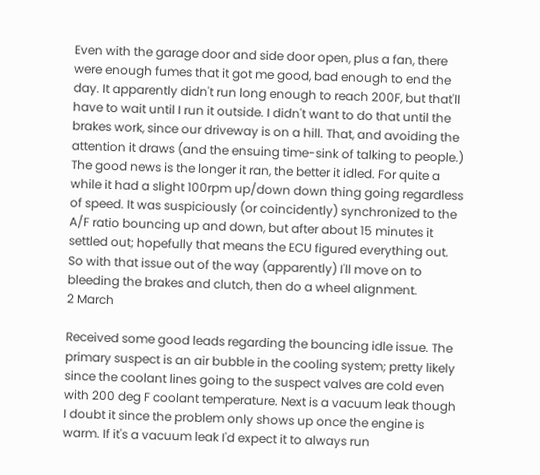Even with the garage door and side door open, plus a fan, there were enough fumes that it got me good, bad enough to end the day. It apparently didn't run long enough to reach 200F, but that'll have to wait until I run it outside. I didn't want to do that until the brakes work, since our driveway is on a hill. That, and avoiding the attention it draws (and the ensuing time-sink of talking to people.) The good news is the longer it ran, the better it idled. For quite a while it had a slight 100rpm up/down down thing going regardless of speed. It was suspiciously (or coincidently) synchronized to the A/F ratio bouncing up and down, but after about 15 minutes it settled out; hopefully that means the ECU figured everything out. So with that issue out of the way (apparently) I'll move on to bleeding the brakes and clutch, then do a wheel alignment.
2 March

Received some good leads regarding the bouncing idle issue. The primary suspect is an air bubble in the cooling system; pretty likely since the coolant lines going to the suspect valves are cold even with 200 deg F coolant temperature. Next is a vacuum leak though I doubt it since the problem only shows up once the engine is warm. If it's a vacuum leak I'd expect it to always run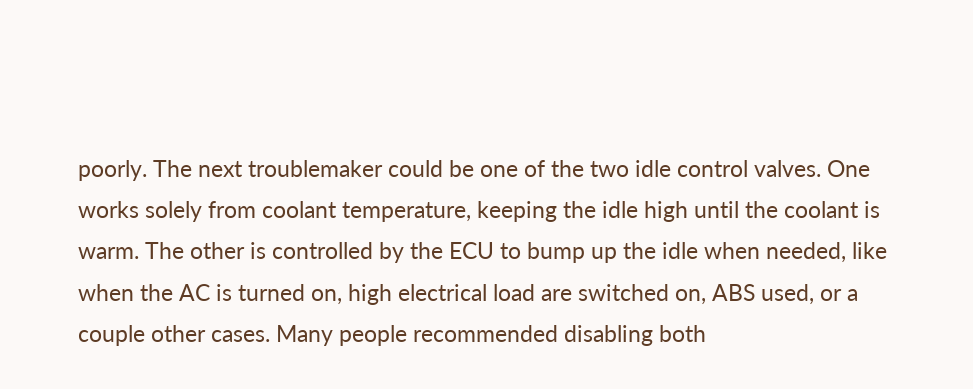poorly. The next troublemaker could be one of the two idle control valves. One works solely from coolant temperature, keeping the idle high until the coolant is warm. The other is controlled by the ECU to bump up the idle when needed, like when the AC is turned on, high electrical load are switched on, ABS used, or a couple other cases. Many people recommended disabling both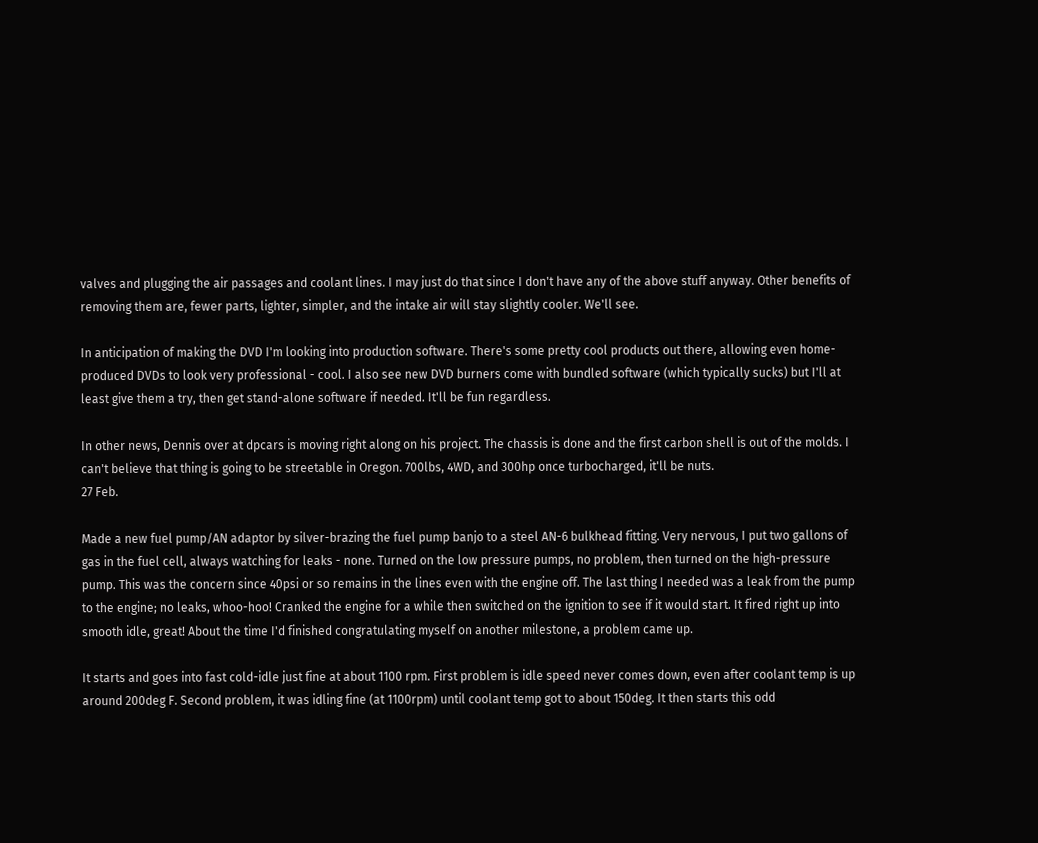valves and plugging the air passages and coolant lines. I may just do that since I don't have any of the above stuff anyway. Other benefits of removing them are, fewer parts, lighter, simpler, and the intake air will stay slightly cooler. We'll see.

In anticipation of making the DVD I'm looking into production software. There's some pretty cool products out there, allowing even home-produced DVDs to look very professional - cool. I also see new DVD burners come with bundled software (which typically sucks) but I'll at least give them a try, then get stand-alone software if needed. It'll be fun regardless.

In other news, Dennis over at dpcars is moving right along on his project. The chassis is done and the first carbon shell is out of the molds. I can't believe that thing is going to be streetable in Oregon. 700lbs, 4WD, and 300hp once turbocharged, it'll be nuts.
27 Feb.

Made a new fuel pump/AN adaptor by silver-brazing the fuel pump banjo to a steel AN-6 bulkhead fitting. Very nervous, I put two gallons of gas in the fuel cell, always watching for leaks - none. Turned on the low pressure pumps, no problem, then turned on the high-pressure pump. This was the concern since 40psi or so remains in the lines even with the engine off. The last thing I needed was a leak from the pump to the engine; no leaks, whoo-hoo! Cranked the engine for a while then switched on the ignition to see if it would start. It fired right up into smooth idle, great! About the time I'd finished congratulating myself on another milestone, a problem came up.

It starts and goes into fast cold-idle just fine at about 1100 rpm. First problem is idle speed never comes down, even after coolant temp is up around 200deg F. Second problem, it was idling fine (at 1100rpm) until coolant temp got to about 150deg. It then starts this odd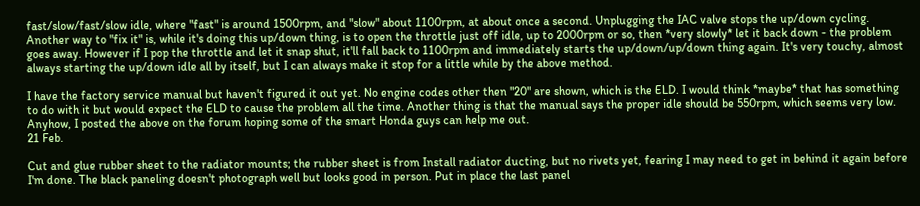fast/slow/fast/slow idle, where "fast" is around 1500rpm, and "slow" about 1100rpm, at about once a second. Unplugging the IAC valve stops the up/down cycling. Another way to "fix it" is, while it's doing this up/down thing, is to open the throttle just off idle, up to 2000rpm or so, then *very slowly* let it back down - the problem goes away. However if I pop the throttle and let it snap shut, it'll fall back to 1100rpm and immediately starts the up/down/up/down thing again. It's very touchy, almost always starting the up/down idle all by itself, but I can always make it stop for a little while by the above method.

I have the factory service manual but haven't figured it out yet. No engine codes other then "20" are shown, which is the ELD. I would think *maybe* that has something to do with it but would expect the ELD to cause the problem all the time. Another thing is that the manual says the proper idle should be 550rpm, which seems very low. Anyhow, I posted the above on the forum hoping some of the smart Honda guys can help me out.
21 Feb.

Cut and glue rubber sheet to the radiator mounts; the rubber sheet is from Install radiator ducting, but no rivets yet, fearing I may need to get in behind it again before I'm done. The black paneling doesn't photograph well but looks good in person. Put in place the last panel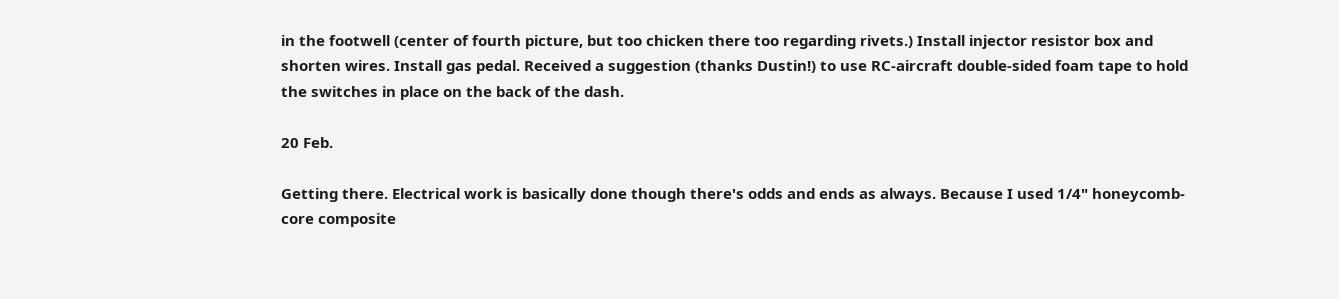in the footwell (center of fourth picture, but too chicken there too regarding rivets.) Install injector resistor box and shorten wires. Install gas pedal. Received a suggestion (thanks Dustin!) to use RC-aircraft double-sided foam tape to hold the switches in place on the back of the dash.

20 Feb.

Getting there. Electrical work is basically done though there's odds and ends as always. Because I used 1/4" honeycomb-core composite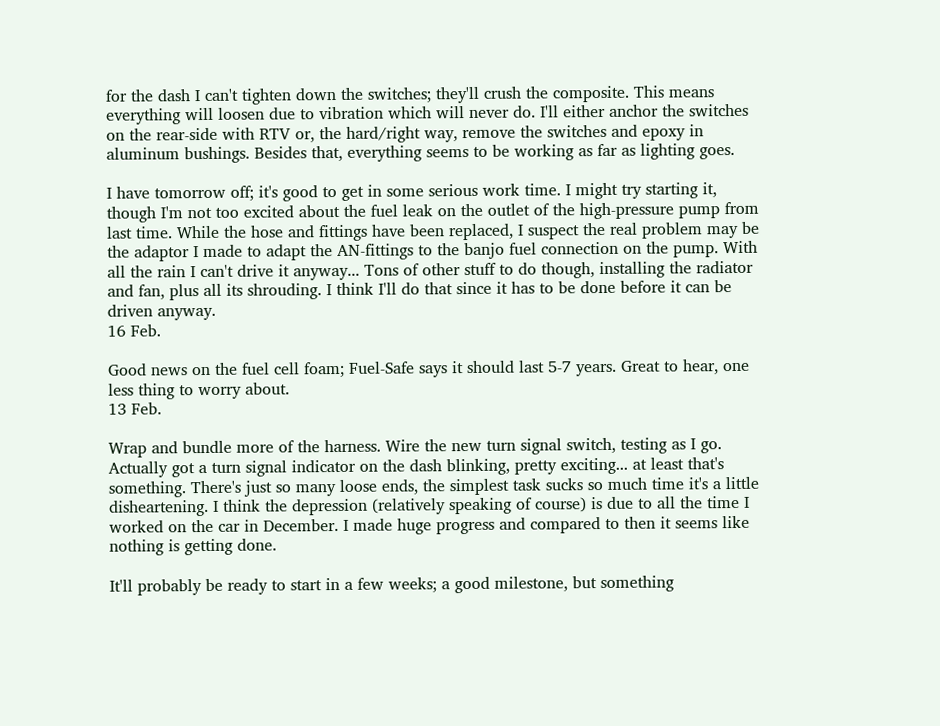for the dash I can't tighten down the switches; they'll crush the composite. This means everything will loosen due to vibration which will never do. I'll either anchor the switches on the rear-side with RTV or, the hard/right way, remove the switches and epoxy in aluminum bushings. Besides that, everything seems to be working as far as lighting goes.

I have tomorrow off; it's good to get in some serious work time. I might try starting it, though I'm not too excited about the fuel leak on the outlet of the high-pressure pump from last time. While the hose and fittings have been replaced, I suspect the real problem may be the adaptor I made to adapt the AN-fittings to the banjo fuel connection on the pump. With all the rain I can't drive it anyway... Tons of other stuff to do though, installing the radiator and fan, plus all its shrouding. I think I'll do that since it has to be done before it can be driven anyway.
16 Feb.

Good news on the fuel cell foam; Fuel-Safe says it should last 5-7 years. Great to hear, one less thing to worry about.
13 Feb.

Wrap and bundle more of the harness. Wire the new turn signal switch, testing as I go. Actually got a turn signal indicator on the dash blinking, pretty exciting... at least that's something. There's just so many loose ends, the simplest task sucks so much time it's a little disheartening. I think the depression (relatively speaking of course) is due to all the time I worked on the car in December. I made huge progress and compared to then it seems like nothing is getting done.

It'll probably be ready to start in a few weeks; a good milestone, but something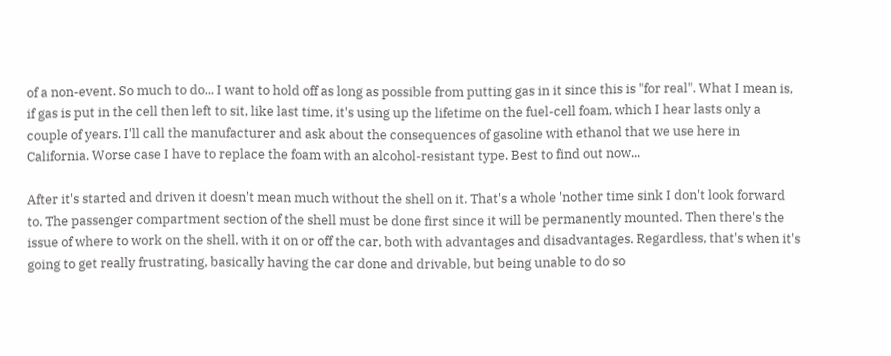of a non-event. So much to do... I want to hold off as long as possible from putting gas in it since this is "for real". What I mean is, if gas is put in the cell then left to sit, like last time, it's using up the lifetime on the fuel-cell foam, which I hear lasts only a couple of years. I'll call the manufacturer and ask about the consequences of gasoline with ethanol that we use here in California. Worse case I have to replace the foam with an alcohol-resistant type. Best to find out now...

After it's started and driven it doesn't mean much without the shell on it. That's a whole 'nother time sink I don't look forward to. The passenger compartment section of the shell must be done first since it will be permanently mounted. Then there's the issue of where to work on the shell, with it on or off the car, both with advantages and disadvantages. Regardless, that's when it's going to get really frustrating, basically having the car done and drivable, but being unable to do so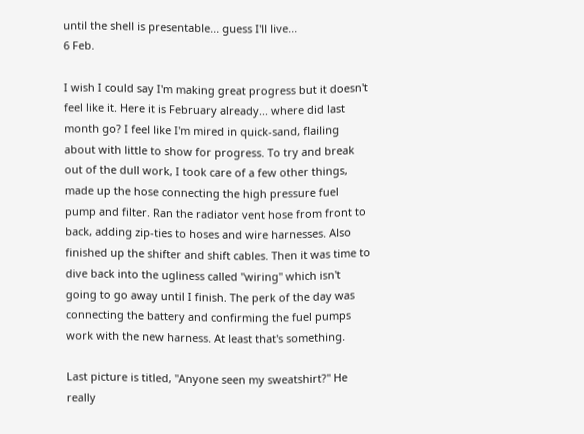until the shell is presentable... guess I'll live...
6 Feb.

I wish I could say I'm making great progress but it doesn't feel like it. Here it is February already... where did last month go? I feel like I'm mired in quick-sand, flailing about with little to show for progress. To try and break out of the dull work, I took care of a few other things, made up the hose connecting the high pressure fuel pump and filter. Ran the radiator vent hose from front to back, adding zip-ties to hoses and wire harnesses. Also finished up the shifter and shift cables. Then it was time to dive back into the ugliness called "wiring" which isn't going to go away until I finish. The perk of the day was connecting the battery and confirming the fuel pumps work with the new harness. At least that's something.

Last picture is titled, "Anyone seen my sweatshirt?" He really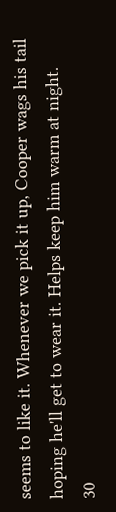seems to like it. Whenever we pick it up, Cooper wags his tail hoping he'll get to wear it. Helps keep him warm at night.
30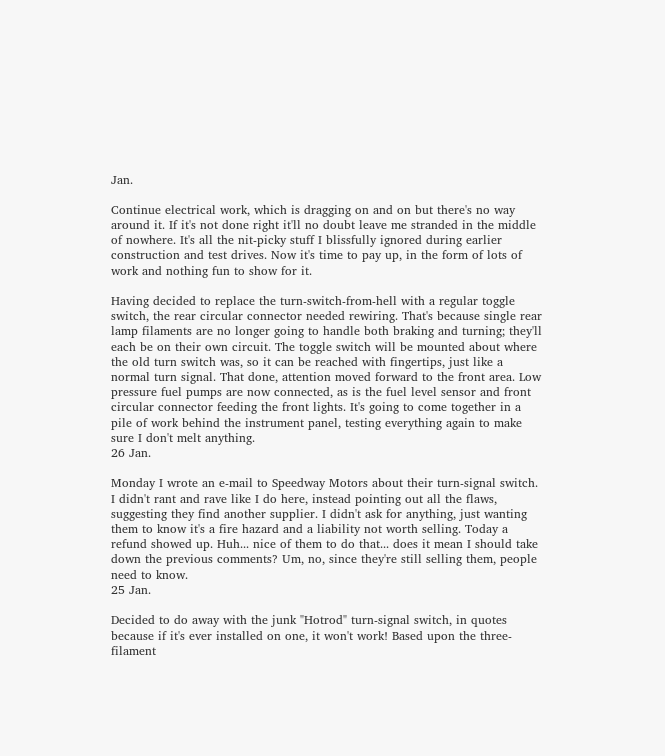Jan.

Continue electrical work, which is dragging on and on but there's no way around it. If it's not done right it'll no doubt leave me stranded in the middle of nowhere. It's all the nit-picky stuff I blissfully ignored during earlier construction and test drives. Now it's time to pay up, in the form of lots of work and nothing fun to show for it.

Having decided to replace the turn-switch-from-hell with a regular toggle switch, the rear circular connector needed rewiring. That's because single rear lamp filaments are no longer going to handle both braking and turning; they'll each be on their own circuit. The toggle switch will be mounted about where the old turn switch was, so it can be reached with fingertips, just like a normal turn signal. That done, attention moved forward to the front area. Low pressure fuel pumps are now connected, as is the fuel level sensor and front circular connector feeding the front lights. It's going to come together in a pile of work behind the instrument panel, testing everything again to make sure I don't melt anything.
26 Jan.

Monday I wrote an e-mail to Speedway Motors about their turn-signal switch. I didn't rant and rave like I do here, instead pointing out all the flaws, suggesting they find another supplier. I didn't ask for anything, just wanting them to know it's a fire hazard and a liability not worth selling. Today a refund showed up. Huh... nice of them to do that... does it mean I should take down the previous comments? Um, no, since they're still selling them, people need to know.
25 Jan.

Decided to do away with the junk "Hotrod" turn-signal switch, in quotes because if it's ever installed on one, it won't work! Based upon the three-filament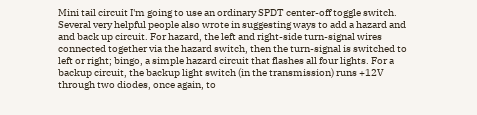Mini tail circuit I'm going to use an ordinary SPDT center-off toggle switch. Several very helpful people also wrote in suggesting ways to add a hazard and and back up circuit. For hazard, the left and right-side turn-signal wires connected together via the hazard switch, then the turn-signal is switched to left or right; bingo, a simple hazard circuit that flashes all four lights. For a backup circuit, the backup light switch (in the transmission) runs +12V through two diodes, once again, to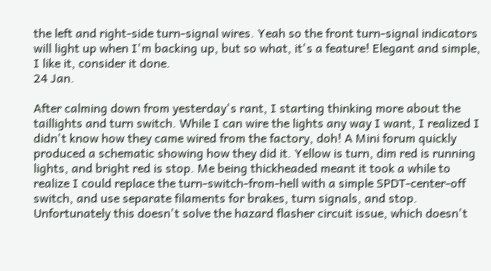the left and right-side turn-signal wires. Yeah so the front turn-signal indicators will light up when I'm backing up, but so what, it's a feature! Elegant and simple, I like it, consider it done.
24 Jan.

After calming down from yesterday's rant, I starting thinking more about the taillights and turn switch. While I can wire the lights any way I want, I realized I didn't know how they came wired from the factory, doh! A Mini forum quickly produced a schematic showing how they did it. Yellow is turn, dim red is running lights, and bright red is stop. Me being thickheaded meant it took a while to realize I could replace the turn-switch-from-hell with a simple SPDT-center-off switch, and use separate filaments for brakes, turn signals, and stop. Unfortunately this doesn't solve the hazard flasher circuit issue, which doesn't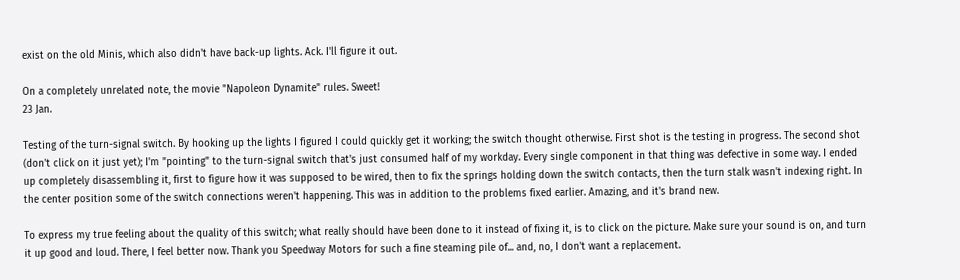exist on the old Minis, which also didn't have back-up lights. Ack. I'll figure it out.

On a completely unrelated note, the movie "Napoleon Dynamite" rules. Sweet!
23 Jan.

Testing of the turn-signal switch. By hooking up the lights I figured I could quickly get it working; the switch thought otherwise. First shot is the testing in progress. The second shot (don't click on it just yet); I'm "pointing" to the turn-signal switch that's just consumed half of my workday. Every single component in that thing was defective in some way. I ended up completely disassembling it, first to figure how it was supposed to be wired, then to fix the springs holding down the switch contacts, then the turn stalk wasn't indexing right. In the center position some of the switch connections weren't happening. This was in addition to the problems fixed earlier. Amazing, and it's brand new.

To express my true feeling about the quality of this switch; what really should have been done to it instead of fixing it, is to click on the picture. Make sure your sound is on, and turn it up good and loud. There, I feel better now. Thank you Speedway Motors for such a fine steaming pile of... and, no, I don't want a replacement.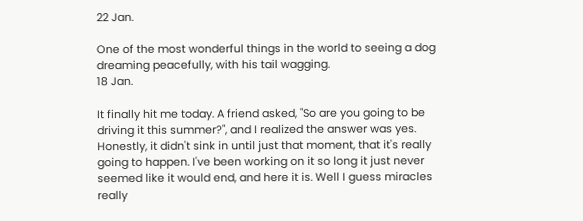22 Jan.

One of the most wonderful things in the world to seeing a dog dreaming peacefully, with his tail wagging.
18 Jan.

It finally hit me today. A friend asked, "So are you going to be driving it this summer?", and I realized the answer was yes. Honestly, it didn't sink in until just that moment, that it's really going to happen. I've been working on it so long it just never seemed like it would end, and here it is. Well I guess miracles really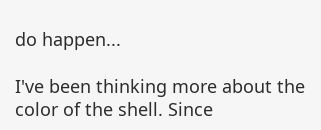do happen...

I've been thinking more about the color of the shell. Since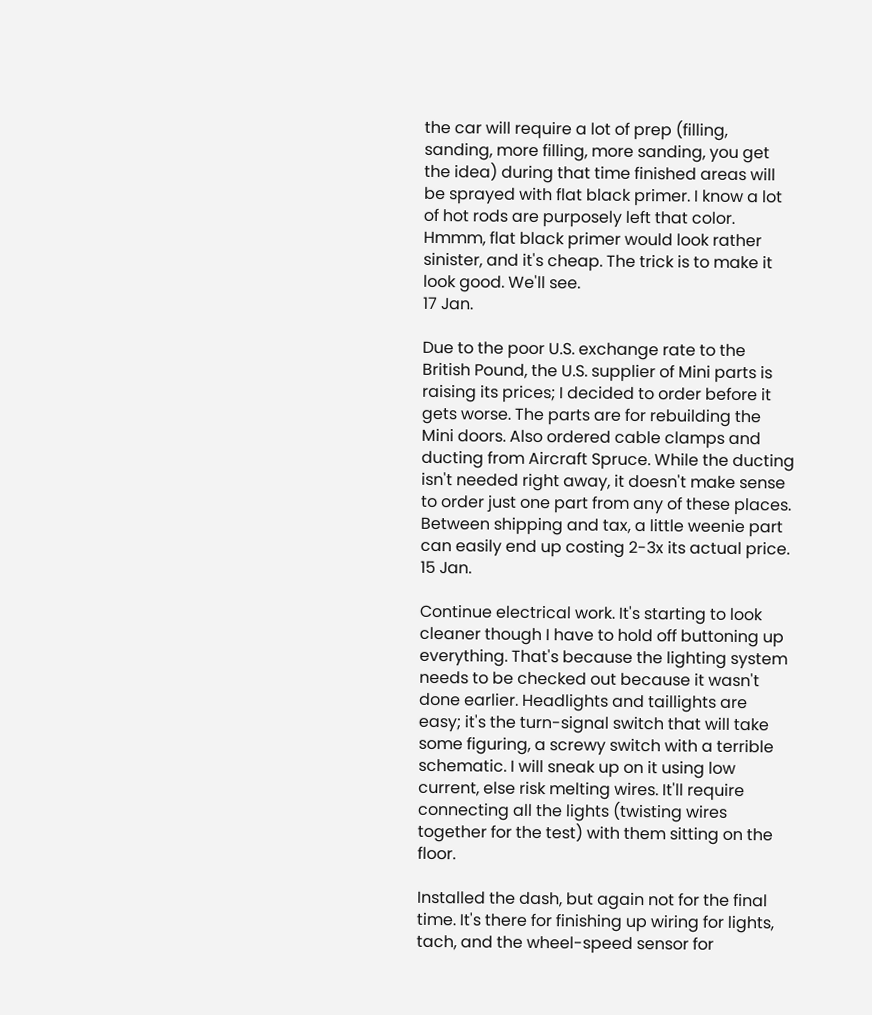the car will require a lot of prep (filling, sanding, more filling, more sanding, you get the idea) during that time finished areas will be sprayed with flat black primer. I know a lot of hot rods are purposely left that color. Hmmm, flat black primer would look rather sinister, and it's cheap. The trick is to make it look good. We'll see.
17 Jan.

Due to the poor U.S. exchange rate to the British Pound, the U.S. supplier of Mini parts is raising its prices; I decided to order before it gets worse. The parts are for rebuilding the Mini doors. Also ordered cable clamps and ducting from Aircraft Spruce. While the ducting isn't needed right away, it doesn't make sense to order just one part from any of these places. Between shipping and tax, a little weenie part can easily end up costing 2-3x its actual price.
15 Jan.

Continue electrical work. It's starting to look cleaner though I have to hold off buttoning up everything. That's because the lighting system needs to be checked out because it wasn't done earlier. Headlights and taillights are easy; it's the turn-signal switch that will take some figuring, a screwy switch with a terrible schematic. I will sneak up on it using low current, else risk melting wires. It'll require connecting all the lights (twisting wires together for the test) with them sitting on the floor.

Installed the dash, but again not for the final time. It's there for finishing up wiring for lights, tach, and the wheel-speed sensor for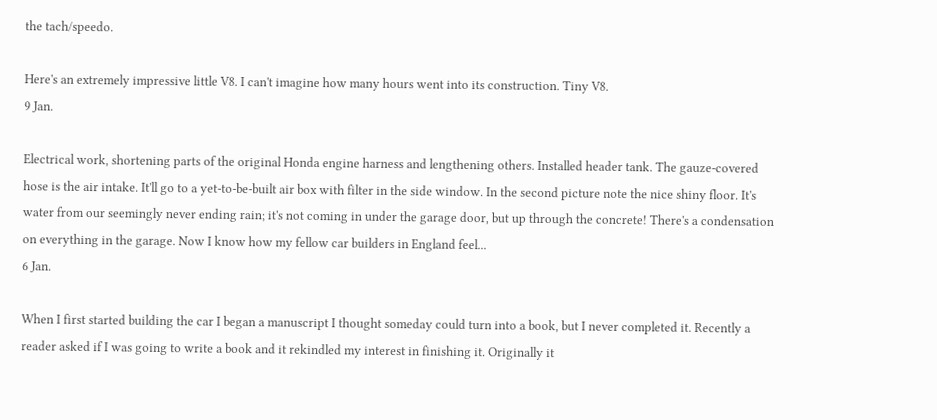the tach/speedo.

Here's an extremely impressive little V8. I can't imagine how many hours went into its construction. Tiny V8.
9 Jan.

Electrical work, shortening parts of the original Honda engine harness and lengthening others. Installed header tank. The gauze-covered hose is the air intake. It'll go to a yet-to-be-built air box with filter in the side window. In the second picture note the nice shiny floor. It's water from our seemingly never ending rain; it's not coming in under the garage door, but up through the concrete! There's a condensation on everything in the garage. Now I know how my fellow car builders in England feel...
6 Jan.

When I first started building the car I began a manuscript I thought someday could turn into a book, but I never completed it. Recently a reader asked if I was going to write a book and it rekindled my interest in finishing it. Originally it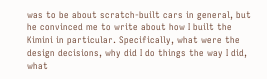was to be about scratch-built cars in general, but he convinced me to write about how I built the Kimini in particular. Specifically, what were the design decisions, why did I do things the way I did, what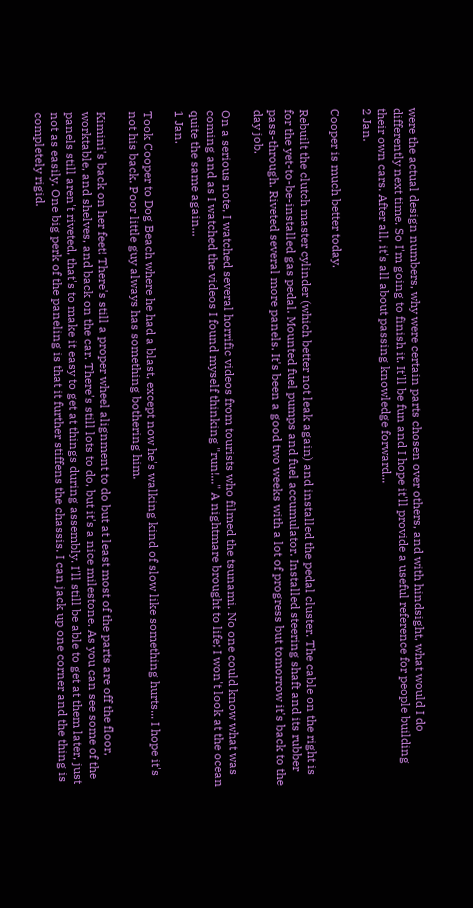were the actual design numbers, why were certain parts chosen over others, and with hindsight, what would I do differently next time. So I'm going to finish it. It'll be fun and I hope it'll provide a useful reference for people building their own cars. After all, it's all about passing knowledge forward...
2 Jan.

Cooper is much better today.

Rebuilt the clutch master cylinder (which better not leak again) and installed the pedal cluster. The cable on the right is for the yet-to-be-installed gas pedal. Mounted fuel pumps and fuel accumulator. Installed steering shaft and its rubber pass-through. Riveted several more panels. It's been a good two weeks with a lot of progress but tomorrow it's back to the day job.

On a serious note, I watched several horrific videos from tourists who filmed the tsunami. No one could know what was coming and as I watched the videos I found myself thinking "run!..." A nightmare brought to life; I won't look at the ocean quite the same again...
1 Jan.

Took Cooper to Dog Beach where he had a blast, except now he's walking kind of slow like something hurts... I hope it's not his back. Poor little guy always has something bothering him.

Kimini's back on her feet! There's still a proper wheel alignment to do but at least most of the parts are off the floor, worktable, and shelves, and back on the car. There's still lots to do, but it's a nice milestone. As you can see some of the panels still aren't riveted, that's to make it easy to get at things during assembly. I'll still be able to get at them later, just not as easily. One big perk of the paneling is that it further stiffens the chassis. I can jack up one corner and the thing is completely rigid.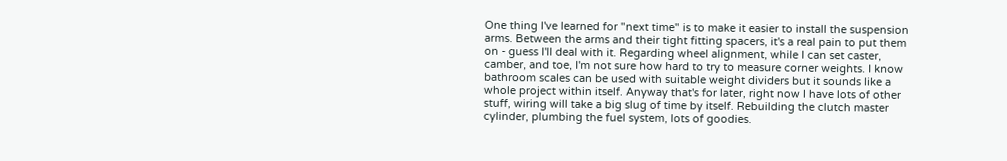One thing I've learned for "next time" is to make it easier to install the suspension arms. Between the arms and their tight fitting spacers, it's a real pain to put them on - guess I'll deal with it. Regarding wheel alignment, while I can set caster, camber, and toe, I'm not sure how hard to try to measure corner weights. I know bathroom scales can be used with suitable weight dividers but it sounds like a whole project within itself. Anyway that's for later, right now I have lots of other stuff, wiring will take a big slug of time by itself. Rebuilding the clutch master cylinder, plumbing the fuel system, lots of goodies.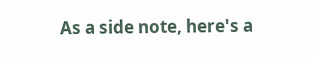As a side note, here's a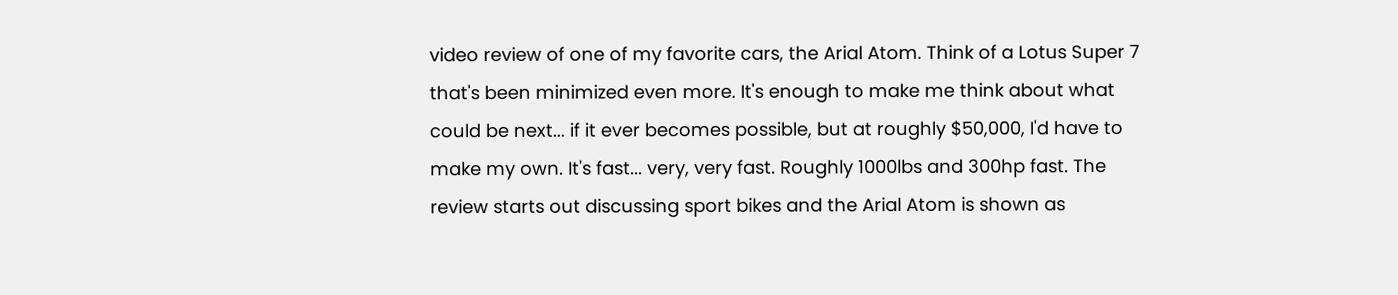video review of one of my favorite cars, the Arial Atom. Think of a Lotus Super 7 that's been minimized even more. It's enough to make me think about what could be next... if it ever becomes possible, but at roughly $50,000, I'd have to make my own. It's fast... very, very fast. Roughly 1000lbs and 300hp fast. The review starts out discussing sport bikes and the Arial Atom is shown as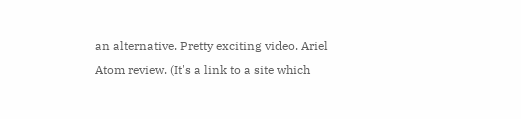an alternative. Pretty exciting video. Ariel Atom review. (It's a link to a site which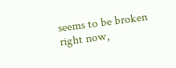seems to be broken right now,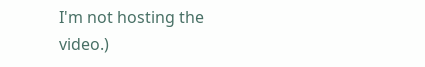I'm not hosting the video.)